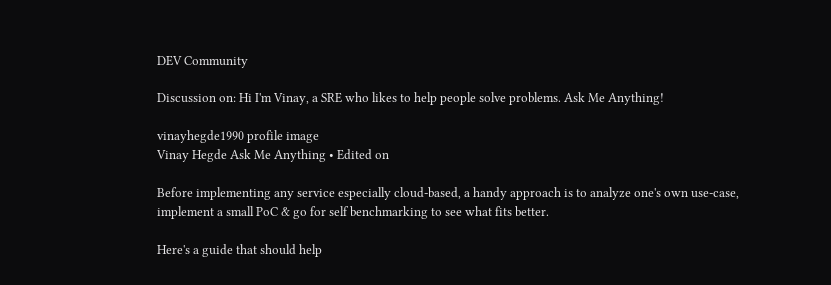DEV Community

Discussion on: Hi I'm Vinay, a SRE who likes to help people solve problems. Ask Me Anything!

vinayhegde1990 profile image
Vinay Hegde Ask Me Anything • Edited on

Before implementing any service especially cloud-based, a handy approach is to analyze one's own use-case, implement a small PoC & go for self benchmarking to see what fits better.

Here's a guide that should help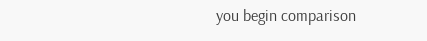you begin comparison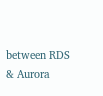between RDS & Aurora